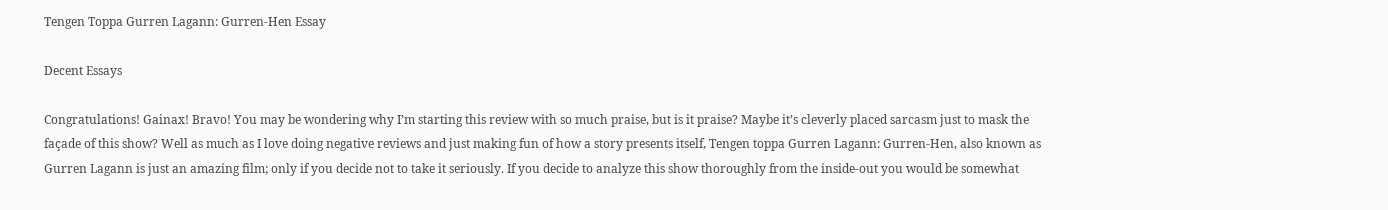Tengen Toppa Gurren Lagann: Gurren-Hen Essay

Decent Essays

Congratulations! Gainax! Bravo! You may be wondering why I’m starting this review with so much praise, but is it praise? Maybe it’s cleverly placed sarcasm just to mask the façade of this show? Well as much as I love doing negative reviews and just making fun of how a story presents itself, Tengen toppa Gurren Lagann: Gurren-Hen, also known as Gurren Lagann is just an amazing film; only if you decide not to take it seriously. If you decide to analyze this show thoroughly from the inside-out you would be somewhat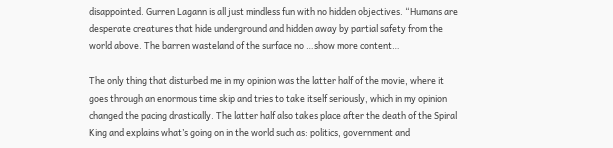disappointed. Gurren Lagann is all just mindless fun with no hidden objectives. “Humans are desperate creatures that hide underground and hidden away by partial safety from the world above. The barren wasteland of the surface no …show more content…

The only thing that disturbed me in my opinion was the latter half of the movie, where it goes through an enormous time skip and tries to take itself seriously, which in my opinion changed the pacing drastically. The latter half also takes place after the death of the Spiral King and explains what’s going on in the world such as: politics, government and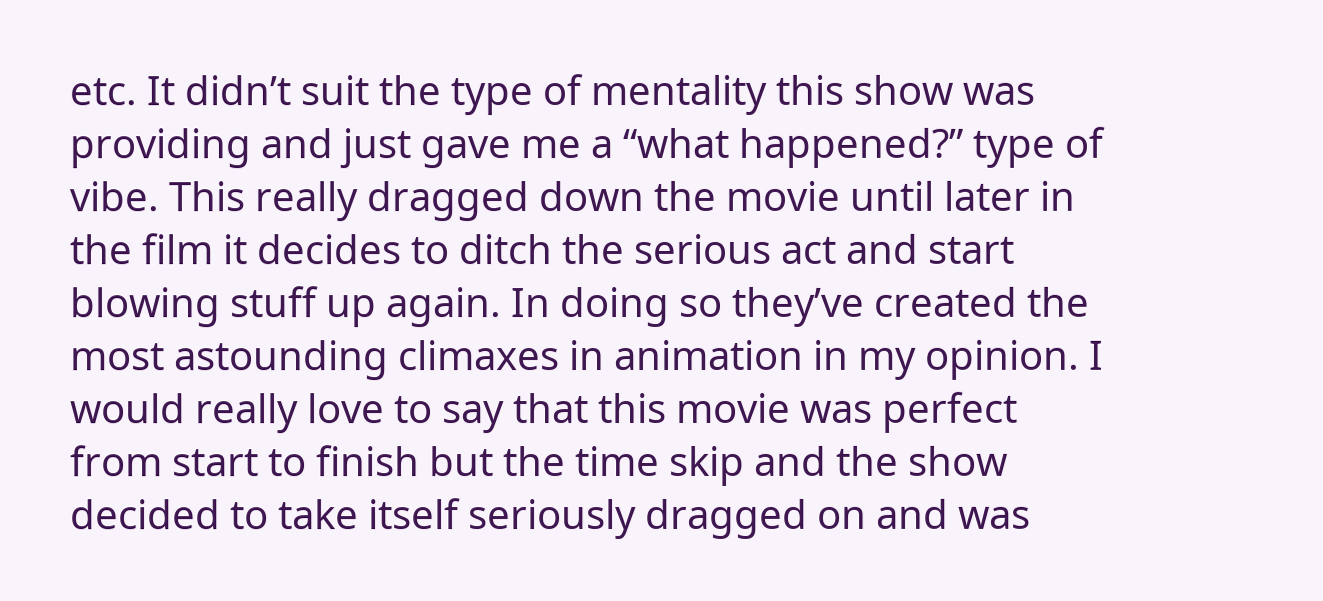etc. It didn’t suit the type of mentality this show was providing and just gave me a “what happened?” type of vibe. This really dragged down the movie until later in the film it decides to ditch the serious act and start blowing stuff up again. In doing so they’ve created the most astounding climaxes in animation in my opinion. I would really love to say that this movie was perfect from start to finish but the time skip and the show decided to take itself seriously dragged on and was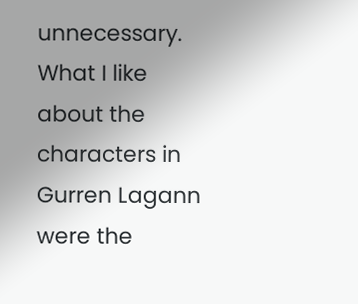unnecessary. What I like about the characters in Gurren Lagann were the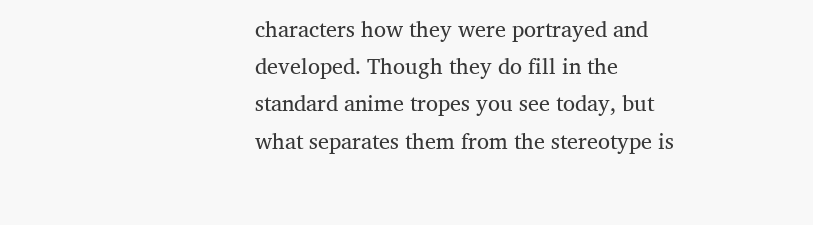characters how they were portrayed and developed. Though they do fill in the standard anime tropes you see today, but what separates them from the stereotype is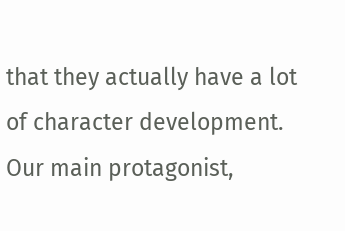that they actually have a lot of character development. Our main protagonist,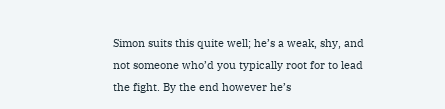Simon suits this quite well; he’s a weak, shy, and not someone who’d you typically root for to lead the fight. By the end however he’s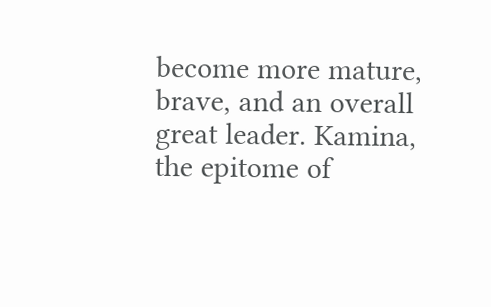become more mature, brave, and an overall great leader. Kamina, the epitome of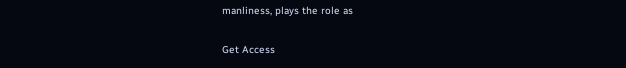manliness, plays the role as

Get Access